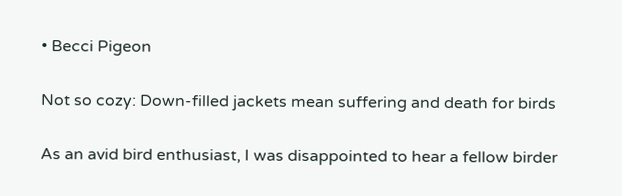• Becci Pigeon

Not so cozy: Down-filled jackets mean suffering and death for birds

As an avid bird enthusiast, I was disappointed to hear a fellow birder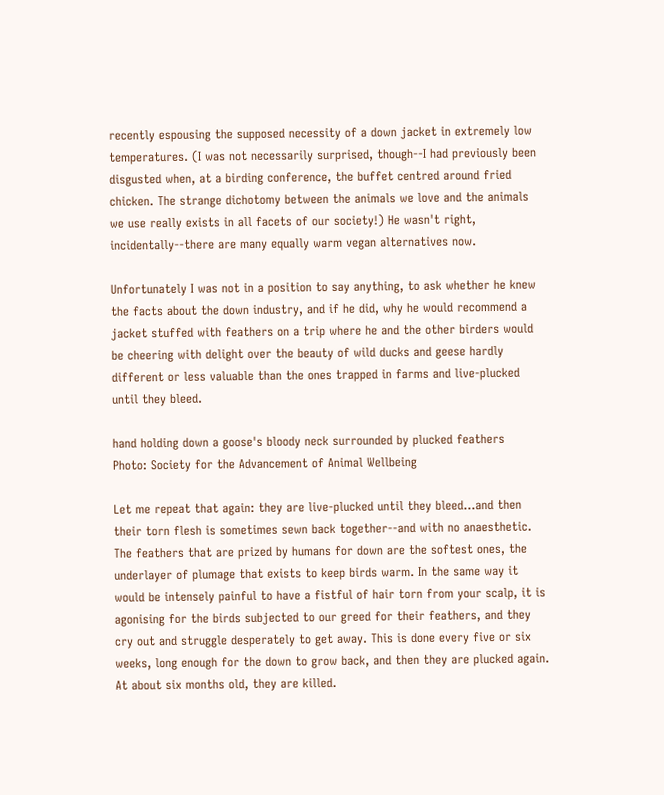recently espousing the supposed necessity of a down jacket in extremely low temperatures. (I was not necessarily surprised, though--I had previously been disgusted when, at a birding conference, the buffet centred around fried chicken. The strange dichotomy between the animals we love and the animals we use really exists in all facets of our society!) He wasn't right, incidentally--there are many equally warm vegan alternatives now.

Unfortunately I was not in a position to say anything, to ask whether he knew the facts about the down industry, and if he did, why he would recommend a jacket stuffed with feathers on a trip where he and the other birders would be cheering with delight over the beauty of wild ducks and geese hardly different or less valuable than the ones trapped in farms and live-plucked until they bleed.

hand holding down a goose's bloody neck surrounded by plucked feathers
Photo: Society for the Advancement of Animal Wellbeing

Let me repeat that again: they are live-plucked until they bleed...and then their torn flesh is sometimes sewn back together--and with no anaesthetic. The feathers that are prized by humans for down are the softest ones, the underlayer of plumage that exists to keep birds warm. In the same way it would be intensely painful to have a fistful of hair torn from your scalp, it is agonising for the birds subjected to our greed for their feathers, and they cry out and struggle desperately to get away. This is done every five or six weeks, long enough for the down to grow back, and then they are plucked again. At about six months old, they are killed.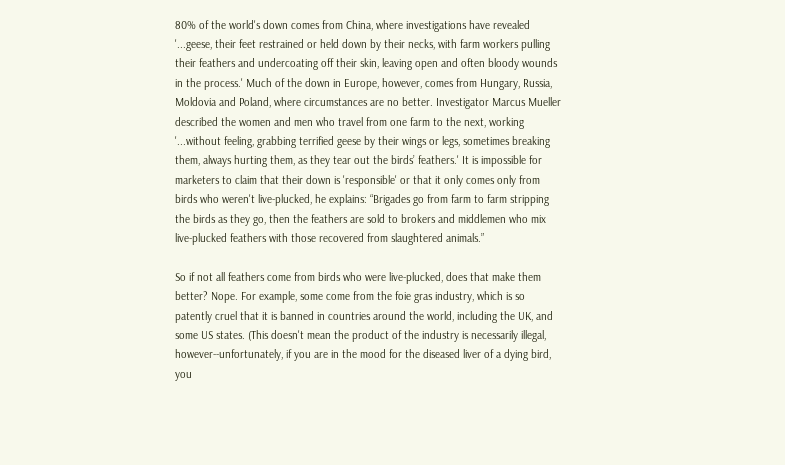80% of the world's down comes from China, where investigations have revealed '...geese, their feet restrained or held down by their necks, with farm workers pulling their feathers and undercoating off their skin, leaving open and often bloody wounds in the process.' Much of the down in Europe, however, comes from Hungary, Russia, Moldovia and Poland, where circumstances are no better. Investigator Marcus Mueller described the women and men who travel from one farm to the next, working '...without feeling, grabbing terrified geese by their wings or legs, sometimes breaking them, always hurting them, as they tear out the birds’ feathers.' It is impossible for marketers to claim that their down is 'responsible' or that it only comes only from birds who weren't live-plucked, he explains: “Brigades go from farm to farm stripping the birds as they go, then the feathers are sold to brokers and middlemen who mix live-plucked feathers with those recovered from slaughtered animals.”

So if not all feathers come from birds who were live-plucked, does that make them better? Nope. For example, some come from the foie gras industry, which is so patently cruel that it is banned in countries around the world, including the UK, and some US states. (This doesn't mean the product of the industry is necessarily illegal, however--unfortunately, if you are in the mood for the diseased liver of a dying bird, you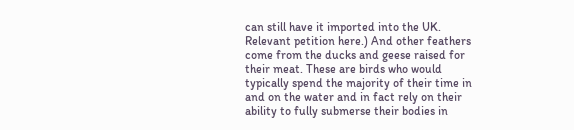can still have it imported into the UK. Relevant petition here.) And other feathers come from the ducks and geese raised for their meat. These are birds who would typically spend the majority of their time in and on the water and in fact rely on their ability to fully submerse their bodies in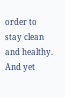order to stay clean and healthy. And yet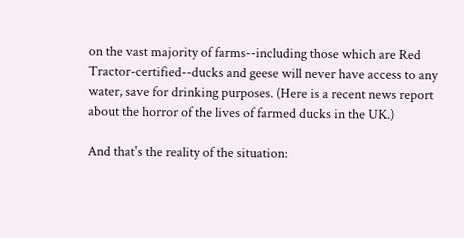on the vast majority of farms--including those which are Red Tractor-certified--ducks and geese will never have access to any water, save for drinking purposes. (Here is a recent news report about the horror of the lives of farmed ducks in the UK.)

And that's the reality of the situation: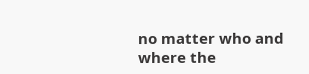no matter who and where the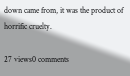down came from, it was the product of horrific cruelty.

27 views0 comments